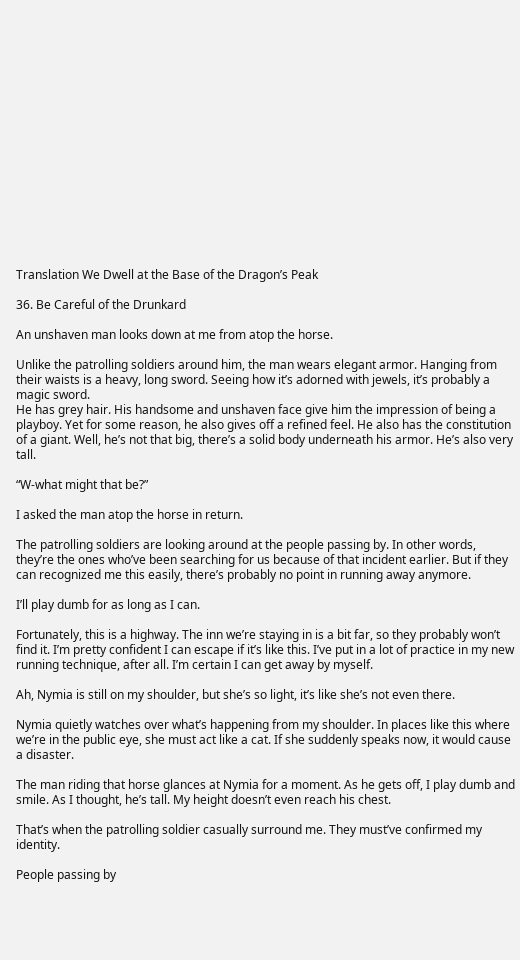Translation We Dwell at the Base of the Dragon’s Peak

36. Be Careful of the Drunkard

An unshaven man looks down at me from atop the horse.

Unlike the patrolling soldiers around him, the man wears elegant armor. Hanging from their waists is a heavy, long sword. Seeing how it’s adorned with jewels, it’s probably a magic sword.
He has grey hair. His handsome and unshaven face give him the impression of being a playboy. Yet for some reason, he also gives off a refined feel. He also has the constitution of a giant. Well, he’s not that big, there’s a solid body underneath his armor. He’s also very tall.

“W-what might that be?”

I asked the man atop the horse in return.

The patrolling soldiers are looking around at the people passing by. In other words, they’re the ones who’ve been searching for us because of that incident earlier. But if they can recognized me this easily, there’s probably no point in running away anymore.

I’ll play dumb for as long as I can.

Fortunately, this is a highway. The inn we’re staying in is a bit far, so they probably won’t find it. I’m pretty confident I can escape if it’s like this. I’ve put in a lot of practice in my new running technique, after all. I’m certain I can get away by myself.

Ah, Nymia is still on my shoulder, but she’s so light, it’s like she’s not even there.

Nymia quietly watches over what’s happening from my shoulder. In places like this where we’re in the public eye, she must act like a cat. If she suddenly speaks now, it would cause a disaster.

The man riding that horse glances at Nymia for a moment. As he gets off, I play dumb and smile. As I thought, he’s tall. My height doesn’t even reach his chest.

That’s when the patrolling soldier casually surround me. They must’ve confirmed my identity.

People passing by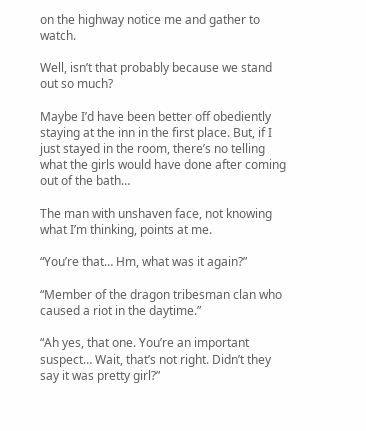on the highway notice me and gather to watch.

Well, isn’t that probably because we stand out so much?

Maybe I’d have been better off obediently staying at the inn in the first place. But, if I just stayed in the room, there’s no telling what the girls would have done after coming out of the bath…

The man with unshaven face, not knowing what I’m thinking, points at me.

“You’re that… Hm, what was it again?”

“Member of the dragon tribesman clan who caused a riot in the daytime.”

“Ah yes, that one. You’re an important suspect… Wait, that’s not right. Didn’t they say it was pretty girl?”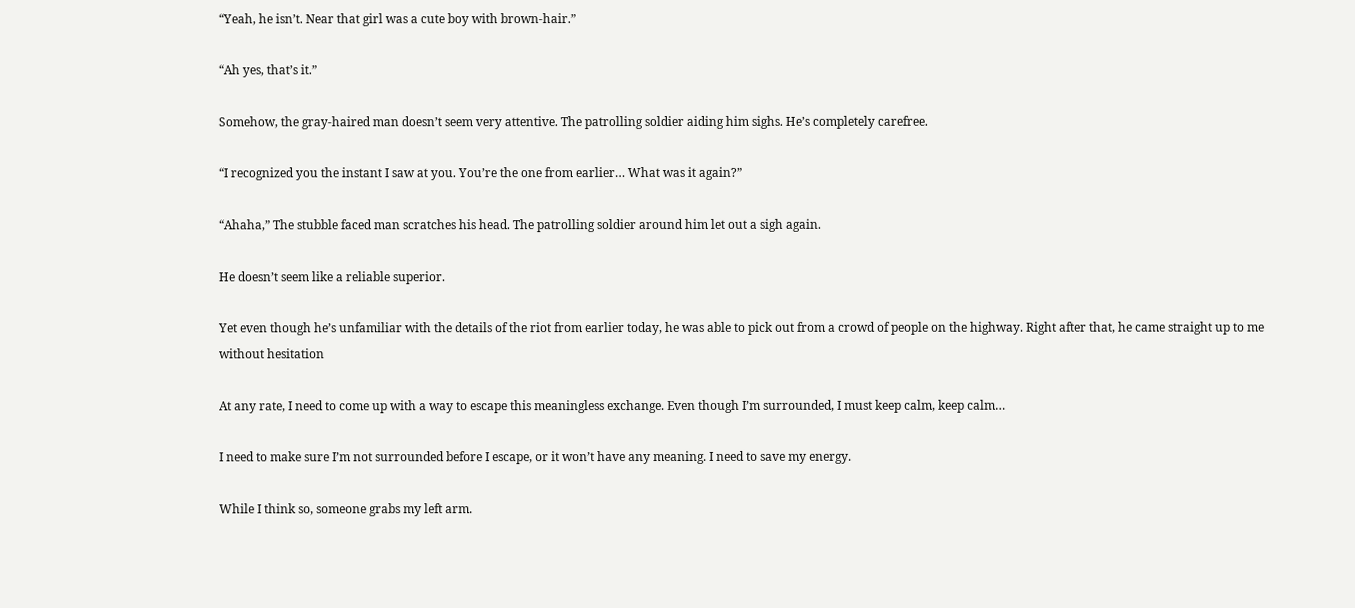“Yeah, he isn’t. Near that girl was a cute boy with brown-hair.”

“Ah yes, that’s it.”

Somehow, the gray-haired man doesn’t seem very attentive. The patrolling soldier aiding him sighs. He’s completely carefree.

“I recognized you the instant I saw at you. You’re the one from earlier… What was it again?”

“Ahaha,” The stubble faced man scratches his head. The patrolling soldier around him let out a sigh again.

He doesn’t seem like a reliable superior.

Yet even though he’s unfamiliar with the details of the riot from earlier today, he was able to pick out from a crowd of people on the highway. Right after that, he came straight up to me without hesitation

At any rate, I need to come up with a way to escape this meaningless exchange. Even though I’m surrounded, I must keep calm, keep calm…

I need to make sure I’m not surrounded before I escape, or it won’t have any meaning. I need to save my energy.

While I think so, someone grabs my left arm.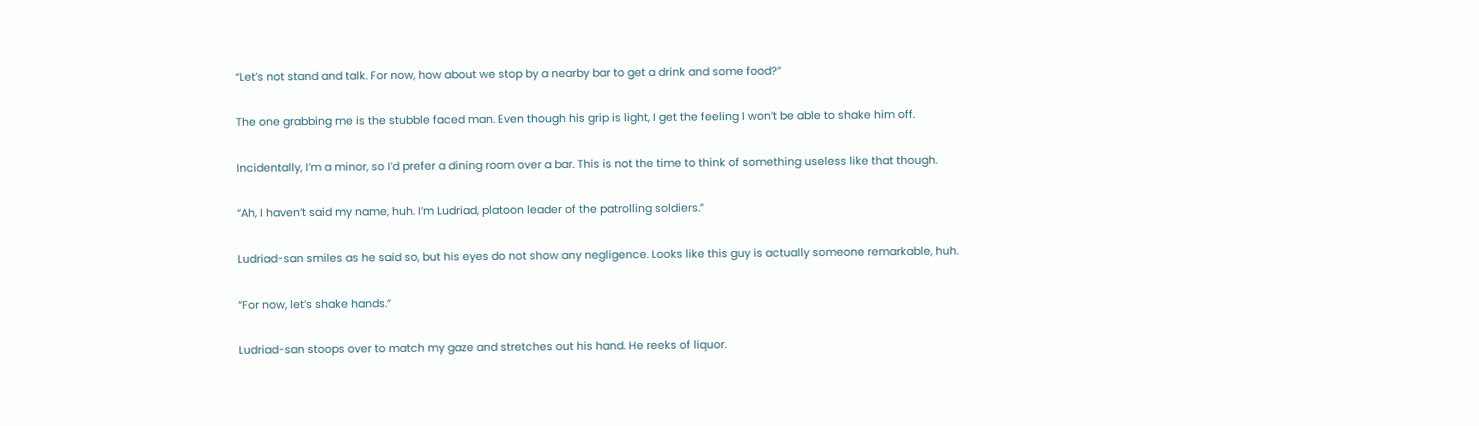“Let’s not stand and talk. For now, how about we stop by a nearby bar to get a drink and some food?”

The one grabbing me is the stubble faced man. Even though his grip is light, I get the feeling I won’t be able to shake him off.

Incidentally, I’m a minor, so I’d prefer a dining room over a bar. This is not the time to think of something useless like that though.

“Ah, I haven’t said my name, huh. I’m Ludriad, platoon leader of the patrolling soldiers.”

Ludriad-san smiles as he said so, but his eyes do not show any negligence. Looks like this guy is actually someone remarkable, huh.

“For now, let’s shake hands.”

Ludriad-san stoops over to match my gaze and stretches out his hand. He reeks of liquor.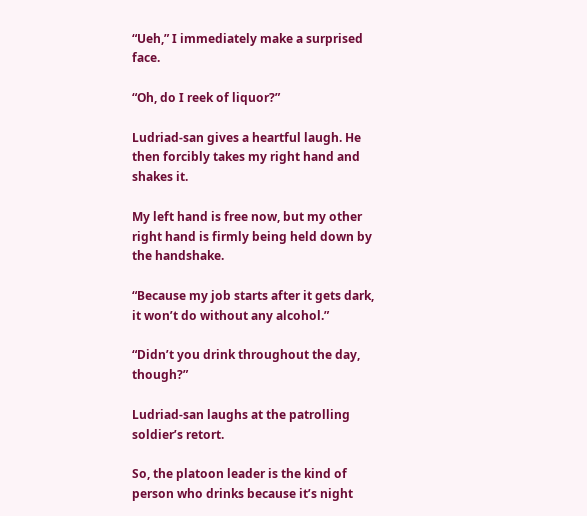“Ueh,” I immediately make a surprised face.

“Oh, do I reek of liquor?”

Ludriad-san gives a heartful laugh. He then forcibly takes my right hand and shakes it.

My left hand is free now, but my other right hand is firmly being held down by the handshake.

“Because my job starts after it gets dark, it won’t do without any alcohol.”

“Didn’t you drink throughout the day, though?”

Ludriad-san laughs at the patrolling soldier’s retort.

So, the platoon leader is the kind of person who drinks because it’s night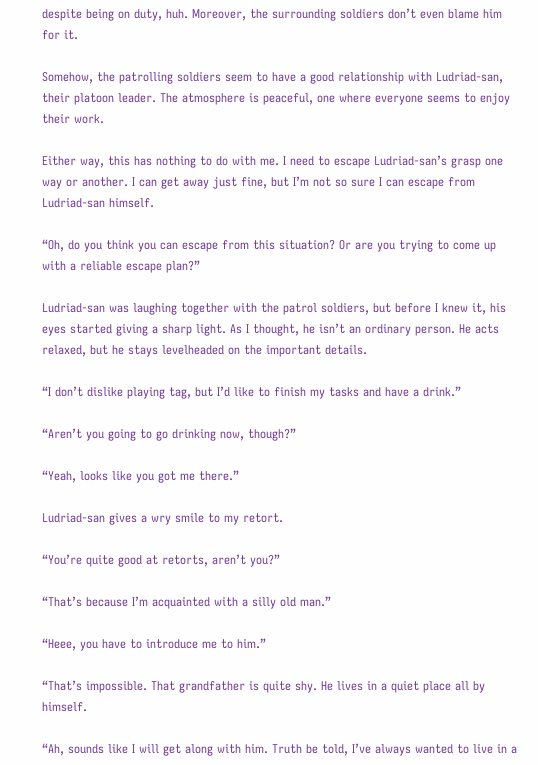despite being on duty, huh. Moreover, the surrounding soldiers don’t even blame him for it.

Somehow, the patrolling soldiers seem to have a good relationship with Ludriad-san, their platoon leader. The atmosphere is peaceful, one where everyone seems to enjoy their work.

Either way, this has nothing to do with me. I need to escape Ludriad-san’s grasp one way or another. I can get away just fine, but I’m not so sure I can escape from Ludriad-san himself.

“Oh, do you think you can escape from this situation? Or are you trying to come up with a reliable escape plan?”

Ludriad-san was laughing together with the patrol soldiers, but before I knew it, his eyes started giving a sharp light. As I thought, he isn’t an ordinary person. He acts relaxed, but he stays levelheaded on the important details.

“I don’t dislike playing tag, but I’d like to finish my tasks and have a drink.”

“Aren’t you going to go drinking now, though?”

“Yeah, looks like you got me there.”

Ludriad-san gives a wry smile to my retort.

“You’re quite good at retorts, aren’t you?”

“That’s because I’m acquainted with a silly old man.”

“Heee, you have to introduce me to him.”

“That’s impossible. That grandfather is quite shy. He lives in a quiet place all by himself.

“Ah, sounds like I will get along with him. Truth be told, I’ve always wanted to live in a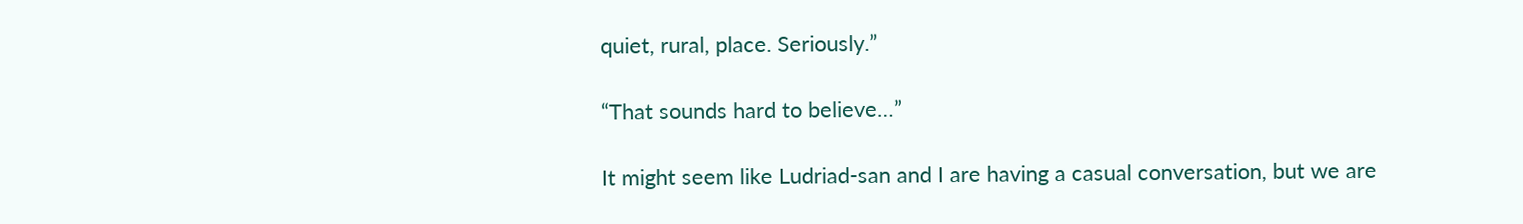quiet, rural, place. Seriously.”

“That sounds hard to believe…”

It might seem like Ludriad-san and I are having a casual conversation, but we are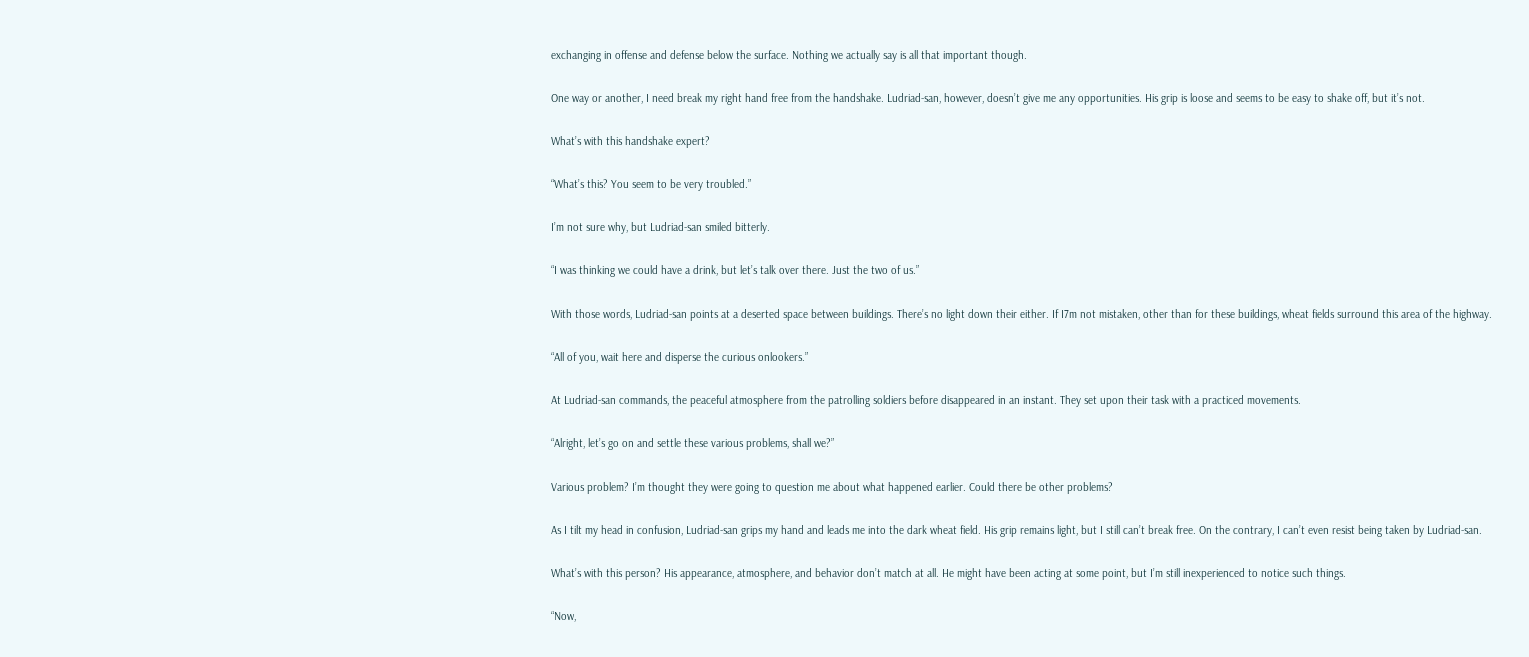exchanging in offense and defense below the surface. Nothing we actually say is all that important though.

One way or another, I need break my right hand free from the handshake. Ludriad-san, however, doesn’t give me any opportunities. His grip is loose and seems to be easy to shake off, but it’s not.

What’s with this handshake expert?

“What’s this? You seem to be very troubled.”

I’m not sure why, but Ludriad-san smiled bitterly.

“I was thinking we could have a drink, but let’s talk over there. Just the two of us.”

With those words, Ludriad-san points at a deserted space between buildings. There’s no light down their either. If I7m not mistaken, other than for these buildings, wheat fields surround this area of the highway.

“All of you, wait here and disperse the curious onlookers.”

At Ludriad-san commands, the peaceful atmosphere from the patrolling soldiers before disappeared in an instant. They set upon their task with a practiced movements.

“Alright, let’s go on and settle these various problems, shall we?”

Various problem? I’m thought they were going to question me about what happened earlier. Could there be other problems?

As I tilt my head in confusion, Ludriad-san grips my hand and leads me into the dark wheat field. His grip remains light, but I still can’t break free. On the contrary, I can’t even resist being taken by Ludriad-san.

What’s with this person? His appearance, atmosphere, and behavior don’t match at all. He might have been acting at some point, but I’m still inexperienced to notice such things.

“Now,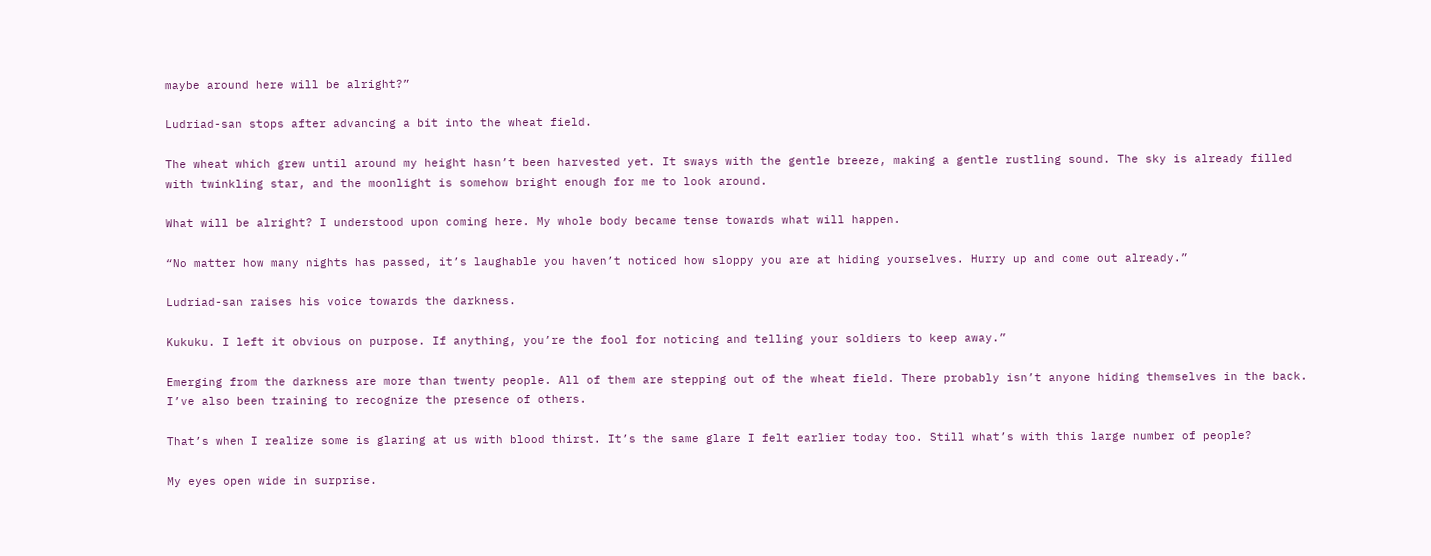maybe around here will be alright?”

Ludriad-san stops after advancing a bit into the wheat field.

The wheat which grew until around my height hasn’t been harvested yet. It sways with the gentle breeze, making a gentle rustling sound. The sky is already filled with twinkling star, and the moonlight is somehow bright enough for me to look around.

What will be alright? I understood upon coming here. My whole body became tense towards what will happen.

“No matter how many nights has passed, it’s laughable you haven’t noticed how sloppy you are at hiding yourselves. Hurry up and come out already.”

Ludriad-san raises his voice towards the darkness.

Kukuku. I left it obvious on purpose. If anything, you’re the fool for noticing and telling your soldiers to keep away.”

Emerging from the darkness are more than twenty people. All of them are stepping out of the wheat field. There probably isn’t anyone hiding themselves in the back. I’ve also been training to recognize the presence of others.

That’s when I realize some is glaring at us with blood thirst. It’s the same glare I felt earlier today too. Still what’s with this large number of people?

My eyes open wide in surprise.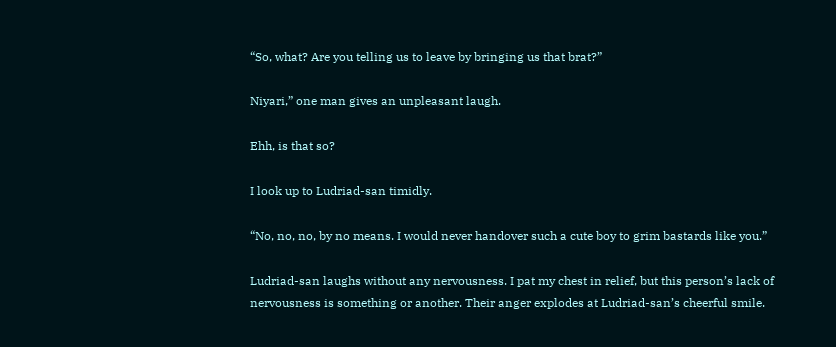“So, what? Are you telling us to leave by bringing us that brat?”

Niyari,” one man gives an unpleasant laugh.

Ehh, is that so?

I look up to Ludriad-san timidly.

“No, no, no, by no means. I would never handover such a cute boy to grim bastards like you.”

Ludriad-san laughs without any nervousness. I pat my chest in relief, but this person’s lack of nervousness is something or another. Their anger explodes at Ludriad-san’s cheerful smile.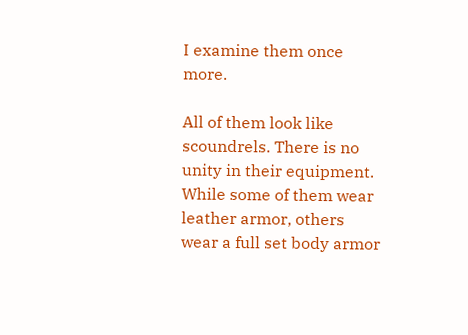I examine them once more.

All of them look like scoundrels. There is no unity in their equipment. While some of them wear leather armor, others wear a full set body armor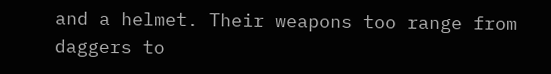and a helmet. Their weapons too range from daggers to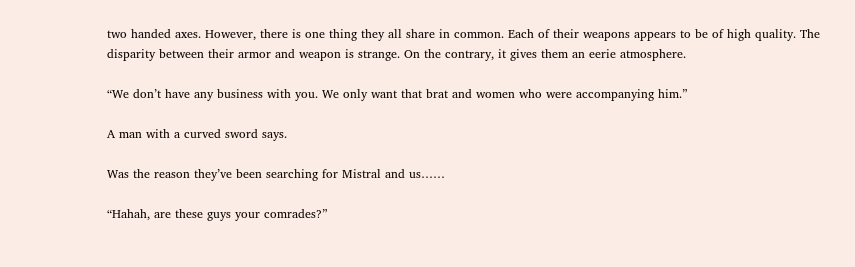two handed axes. However, there is one thing they all share in common. Each of their weapons appears to be of high quality. The disparity between their armor and weapon is strange. On the contrary, it gives them an eerie atmosphere.

“We don’t have any business with you. We only want that brat and women who were accompanying him.”

A man with a curved sword says.

Was the reason they’ve been searching for Mistral and us……

“Hahah, are these guys your comrades?”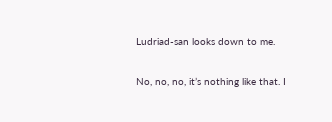Ludriad-san looks down to me.

No, no, no, it’s nothing like that. I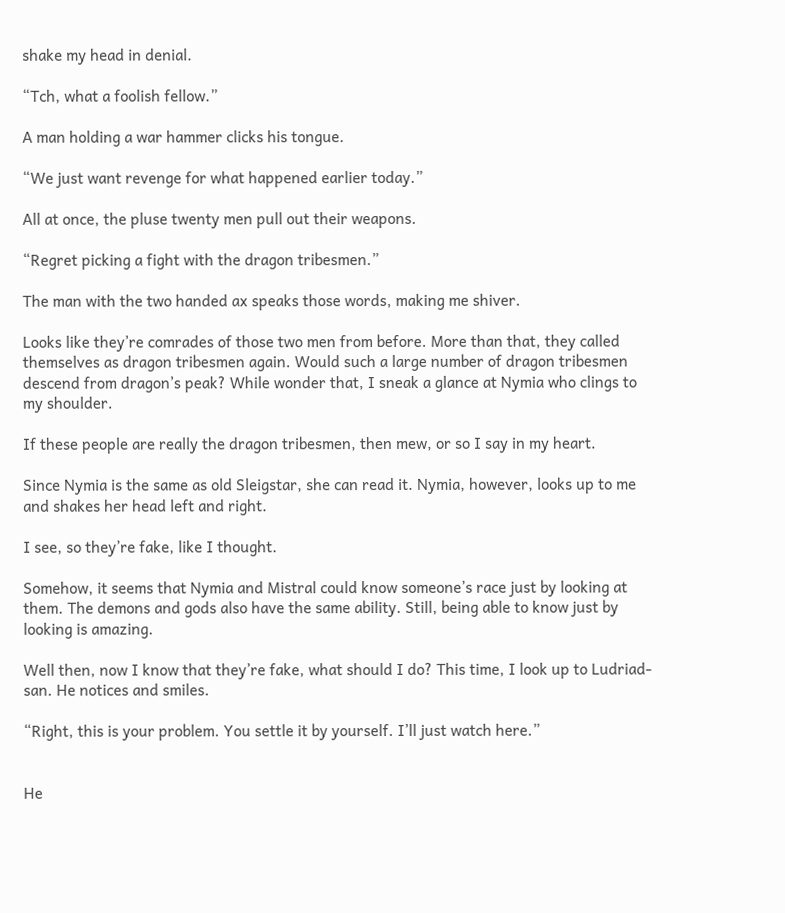shake my head in denial.

“Tch, what a foolish fellow.”

A man holding a war hammer clicks his tongue.

“We just want revenge for what happened earlier today.”

All at once, the pluse twenty men pull out their weapons.

“Regret picking a fight with the dragon tribesmen.”

The man with the two handed ax speaks those words, making me shiver.

Looks like they’re comrades of those two men from before. More than that, they called themselves as dragon tribesmen again. Would such a large number of dragon tribesmen descend from dragon’s peak? While wonder that, I sneak a glance at Nymia who clings to my shoulder.

If these people are really the dragon tribesmen, then mew, or so I say in my heart.

Since Nymia is the same as old Sleigstar, she can read it. Nymia, however, looks up to me and shakes her head left and right.

I see, so they’re fake, like I thought.

Somehow, it seems that Nymia and Mistral could know someone’s race just by looking at them. The demons and gods also have the same ability. Still, being able to know just by looking is amazing.

Well then, now I know that they’re fake, what should I do? This time, I look up to Ludriad-san. He notices and smiles.

“Right, this is your problem. You settle it by yourself. I’ll just watch here.”


He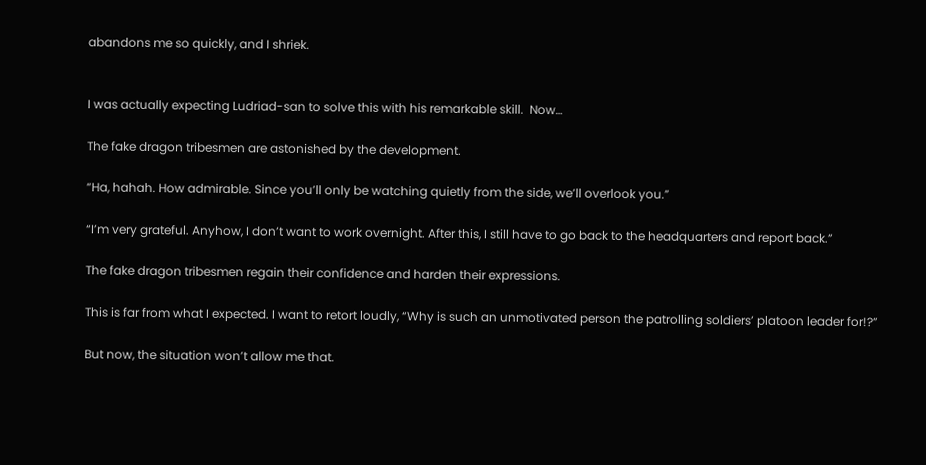abandons me so quickly, and I shriek.


I was actually expecting Ludriad-san to solve this with his remarkable skill.  Now…

The fake dragon tribesmen are astonished by the development.

“Ha, hahah. How admirable. Since you’ll only be watching quietly from the side, we’ll overlook you.”

“I’m very grateful. Anyhow, I don’t want to work overnight. After this, I still have to go back to the headquarters and report back.”

The fake dragon tribesmen regain their confidence and harden their expressions.

This is far from what I expected. I want to retort loudly, “Why is such an unmotivated person the patrolling soldiers’ platoon leader for!?”

But now, the situation won’t allow me that.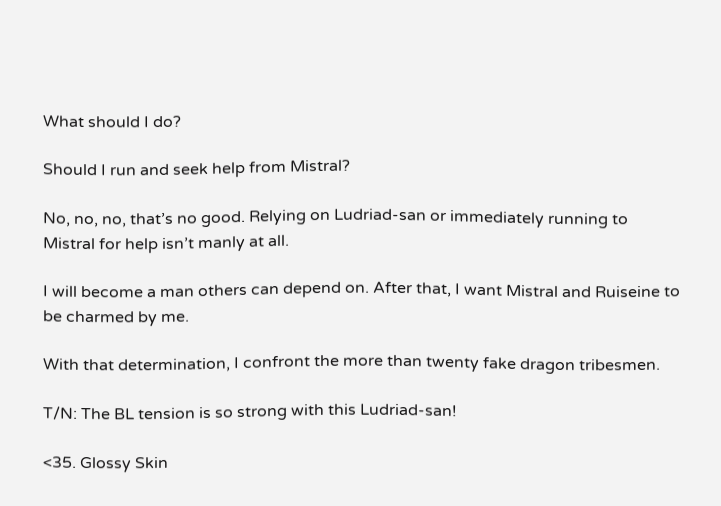What should I do?

Should I run and seek help from Mistral?

No, no, no, that’s no good. Relying on Ludriad-san or immediately running to Mistral for help isn’t manly at all.

I will become a man others can depend on. After that, I want Mistral and Ruiseine to be charmed by me.

With that determination, I confront the more than twenty fake dragon tribesmen.

T/N: The BL tension is so strong with this Ludriad-san!

<35. Glossy Skin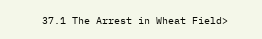37.1 The Arrest in Wheat Field>